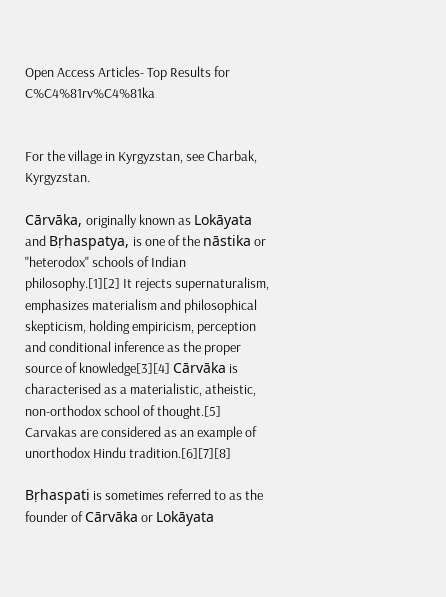Open Access Articles- Top Results for C%C4%81rv%C4%81ka


For the village in Kyrgyzstan, see Charbak, Kyrgyzstan.

Cārvāka, originally known as Lokāyata and Bṛhaspatya, is one of the nāstika or "heterodox" schools of Indian philosophy.[1][2] It rejects supernaturalism, emphasizes materialism and philosophical skepticism, holding empiricism, perception and conditional inference as the proper source of knowledge[3][4] Cārvāka is characterised as a materialistic, atheistic, non-orthodox school of thought.[5] Carvakas are considered as an example of unorthodox Hindu tradition.[6][7][8]

Bṛhaspati is sometimes referred to as the founder of Cārvāka or Lokāyata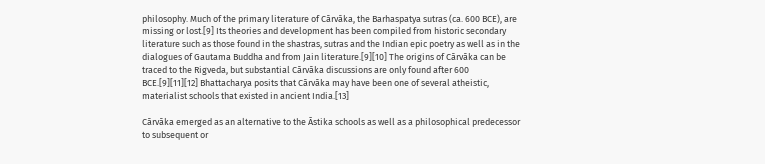philosophy. Much of the primary literature of Cārvāka, the Barhaspatya sutras (ca. 600 BCE), are missing or lost.[9] Its theories and development has been compiled from historic secondary literature such as those found in the shastras, sutras and the Indian epic poetry as well as in the dialogues of Gautama Buddha and from Jain literature.[9][10] The origins of Cārvāka can be traced to the Rigveda, but substantial Cārvāka discussions are only found after 600 BCE.[9][11][12] Bhattacharya posits that Cārvāka may have been one of several atheistic, materialist schools that existed in ancient India.[13]

Cārvāka emerged as an alternative to the Āstika schools as well as a philosophical predecessor to subsequent or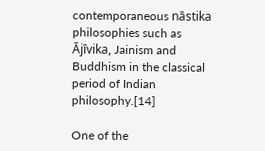contemporaneous nāstika philosophies such as Ājīvika, Jainism and Buddhism in the classical period of Indian philosophy.[14]

One of the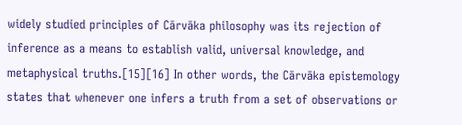widely studied principles of Cārvāka philosophy was its rejection of inference as a means to establish valid, universal knowledge, and metaphysical truths.[15][16] In other words, the Cārvāka epistemology states that whenever one infers a truth from a set of observations or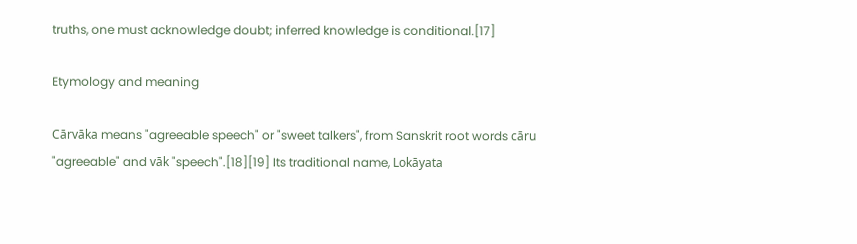truths, one must acknowledge doubt; inferred knowledge is conditional.[17]

Etymology and meaning

Cārvāka means "agreeable speech" or "sweet talkers", from Sanskrit root words cāru "agreeable" and vāk "speech".[18][19] Its traditional name, Lokāyata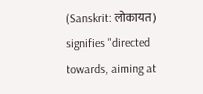(Sanskrit: लोकायत) signifies "directed towards, aiming at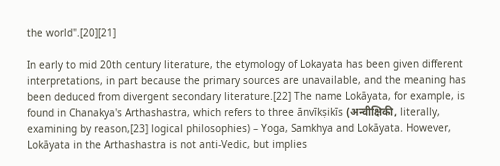the world".[20][21]

In early to mid 20th century literature, the etymology of Lokayata has been given different interpretations, in part because the primary sources are unavailable, and the meaning has been deduced from divergent secondary literature.[22] The name Lokāyata, for example, is found in Chanakya's Arthashastra, which refers to three ānvīkṣikīs (अन्वीक्षिकी, literally, examining by reason,[23] logical philosophies) – Yoga, Samkhya and Lokāyata. However, Lokāyata in the Arthashastra is not anti-Vedic, but implies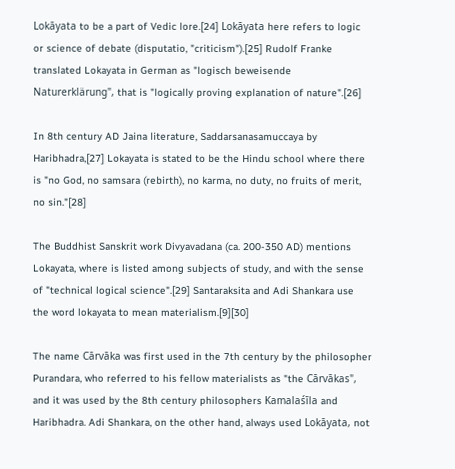Lokāyata to be a part of Vedic lore.[24] Lokāyata here refers to logic or science of debate (disputatio, "criticism").[25] Rudolf Franke translated Lokayata in German as "logisch beweisende Naturerklärung", that is "logically proving explanation of nature".[26]

In 8th century AD Jaina literature, Saddarsanasamuccaya by Haribhadra,[27] Lokayata is stated to be the Hindu school where there is "no God, no samsara (rebirth), no karma, no duty, no fruits of merit, no sin."[28]

The Buddhist Sanskrit work Divyavadana (ca. 200-350 AD) mentions Lokayata, where is listed among subjects of study, and with the sense of "technical logical science".[29] Santaraksita and Adi Shankara use the word lokayata to mean materialism.[9][30]

The name Cārvāka was first used in the 7th century by the philosopher Purandara, who referred to his fellow materialists as "the Cārvākas", and it was used by the 8th century philosophers Kamalaśīla and Haribhadra. Adi Shankara, on the other hand, always used Lokāyata, not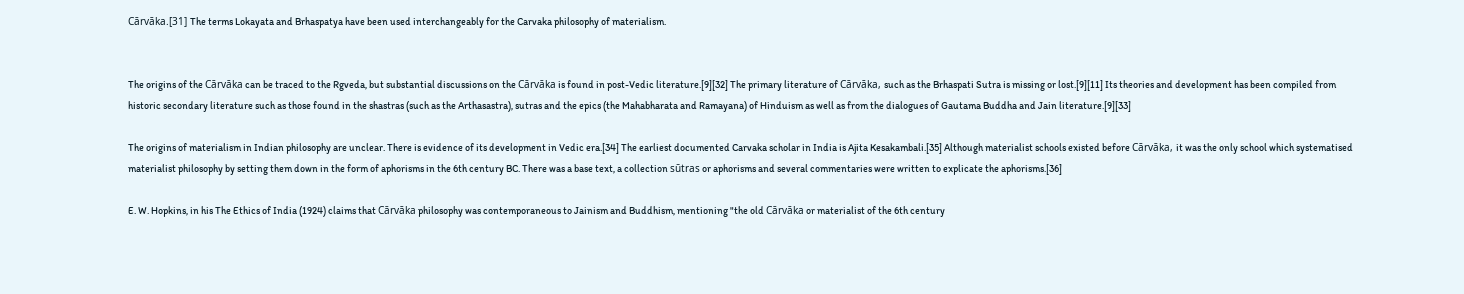Cārvāka.[31] The terms Lokayata and Brhaspatya have been used interchangeably for the Carvaka philosophy of materialism.


The origins of the Cārvāka can be traced to the Rgveda, but substantial discussions on the Cārvāka is found in post-Vedic literature.[9][32] The primary literature of Cārvāka, such as the Brhaspati Sutra is missing or lost.[9][11] Its theories and development has been compiled from historic secondary literature such as those found in the shastras (such as the Arthasastra), sutras and the epics (the Mahabharata and Ramayana) of Hinduism as well as from the dialogues of Gautama Buddha and Jain literature.[9][33]

The origins of materialism in Indian philosophy are unclear. There is evidence of its development in Vedic era.[34] The earliest documented Carvaka scholar in India is Ajita Kesakambali.[35] Although materialist schools existed before Cārvāka, it was the only school which systematised materialist philosophy by setting them down in the form of aphorisms in the 6th century BC. There was a base text, a collection sūtras or aphorisms and several commentaries were written to explicate the aphorisms.[36]

E. W. Hopkins, in his The Ethics of India (1924) claims that Cārvāka philosophy was contemporaneous to Jainism and Buddhism, mentioning "the old Cārvāka or materialist of the 6th century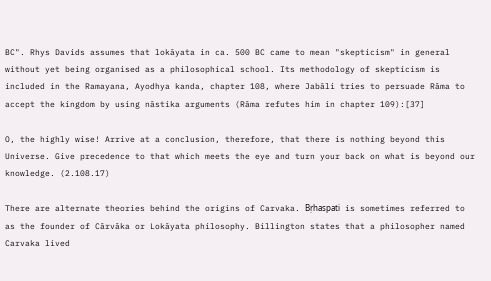BC". Rhys Davids assumes that lokāyata in ca. 500 BC came to mean "skepticism" in general without yet being organised as a philosophical school. Its methodology of skepticism is included in the Ramayana, Ayodhya kanda, chapter 108, where Jabāli tries to persuade Rāma to accept the kingdom by using nāstika arguments (Rāma refutes him in chapter 109):[37]

O, the highly wise! Arrive at a conclusion, therefore, that there is nothing beyond this Universe. Give precedence to that which meets the eye and turn your back on what is beyond our knowledge. (2.108.17)

There are alternate theories behind the origins of Carvaka. Bṛhaspati is sometimes referred to as the founder of Cārvāka or Lokāyata philosophy. Billington states that a philosopher named Carvaka lived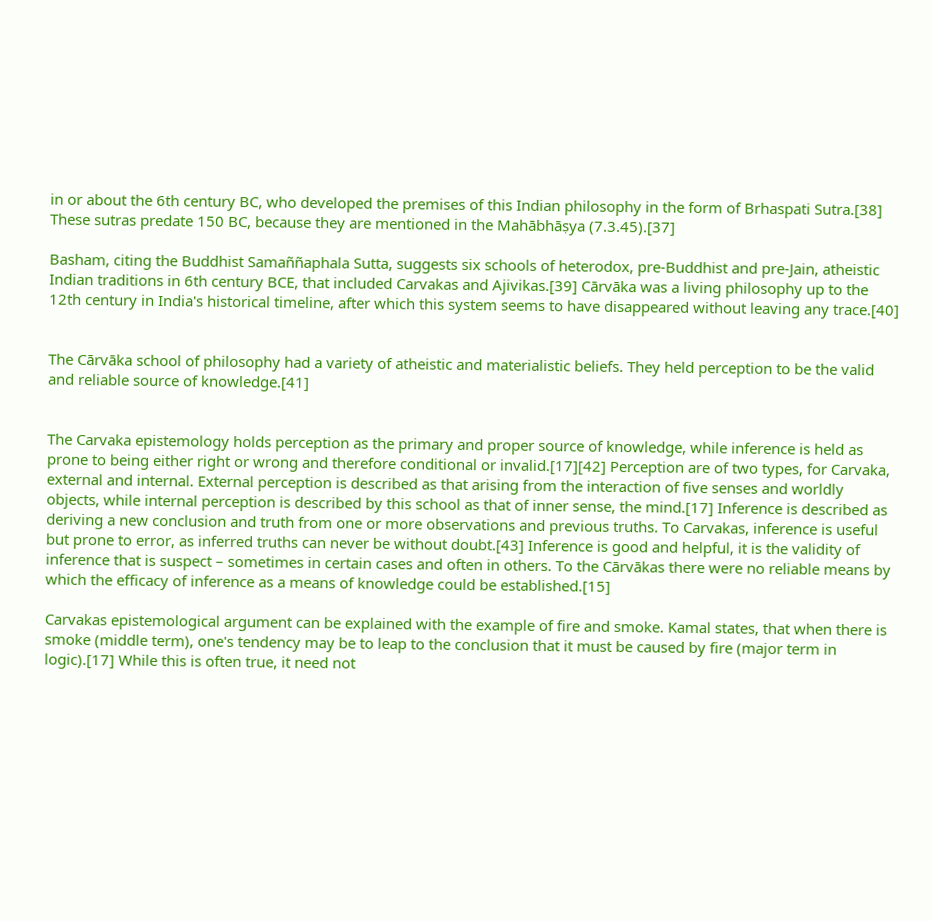in or about the 6th century BC, who developed the premises of this Indian philosophy in the form of Brhaspati Sutra.[38] These sutras predate 150 BC, because they are mentioned in the Mahābhāṣya (7.3.45).[37]

Basham, citing the Buddhist Samaññaphala Sutta, suggests six schools of heterodox, pre-Buddhist and pre-Jain, atheistic Indian traditions in 6th century BCE, that included Carvakas and Ajivikas.[39] Cārvāka was a living philosophy up to the 12th century in India's historical timeline, after which this system seems to have disappeared without leaving any trace.[40]


The Cārvāka school of philosophy had a variety of atheistic and materialistic beliefs. They held perception to be the valid and reliable source of knowledge.[41]


The Carvaka epistemology holds perception as the primary and proper source of knowledge, while inference is held as prone to being either right or wrong and therefore conditional or invalid.[17][42] Perception are of two types, for Carvaka, external and internal. External perception is described as that arising from the interaction of five senses and worldly objects, while internal perception is described by this school as that of inner sense, the mind.[17] Inference is described as deriving a new conclusion and truth from one or more observations and previous truths. To Carvakas, inference is useful but prone to error, as inferred truths can never be without doubt.[43] Inference is good and helpful, it is the validity of inference that is suspect – sometimes in certain cases and often in others. To the Cārvākas there were no reliable means by which the efficacy of inference as a means of knowledge could be established.[15]

Carvakas epistemological argument can be explained with the example of fire and smoke. Kamal states, that when there is smoke (middle term), one's tendency may be to leap to the conclusion that it must be caused by fire (major term in logic).[17] While this is often true, it need not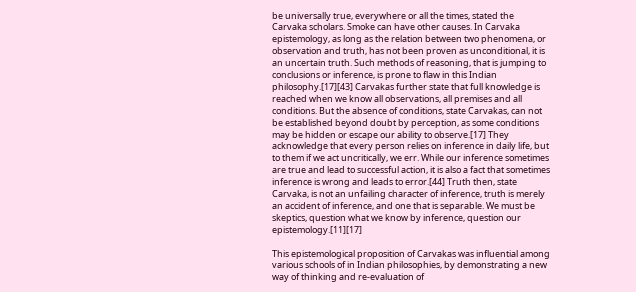be universally true, everywhere or all the times, stated the Carvaka scholars. Smoke can have other causes. In Carvaka epistemology, as long as the relation between two phenomena, or observation and truth, has not been proven as unconditional, it is an uncertain truth. Such methods of reasoning, that is jumping to conclusions or inference, is prone to flaw in this Indian philosophy.[17][43] Carvakas further state that full knowledge is reached when we know all observations, all premises and all conditions. But the absence of conditions, state Carvakas, can not be established beyond doubt by perception, as some conditions may be hidden or escape our ability to observe.[17] They acknowledge that every person relies on inference in daily life, but to them if we act uncritically, we err. While our inference sometimes are true and lead to successful action, it is also a fact that sometimes inference is wrong and leads to error.[44] Truth then, state Carvaka, is not an unfailing character of inference, truth is merely an accident of inference, and one that is separable. We must be skeptics, question what we know by inference, question our epistemology.[11][17]

This epistemological proposition of Carvakas was influential among various schools of in Indian philosophies, by demonstrating a new way of thinking and re-evaluation of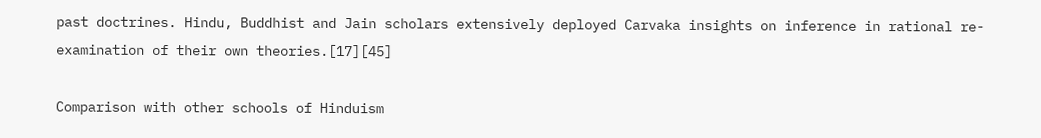past doctrines. Hindu, Buddhist and Jain scholars extensively deployed Carvaka insights on inference in rational re-examination of their own theories.[17][45]

Comparison with other schools of Hinduism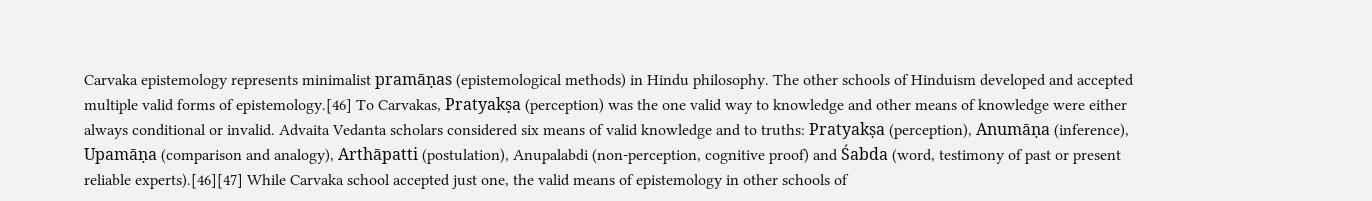Carvaka epistemology represents minimalist pramāṇas (epistemological methods) in Hindu philosophy. The other schools of Hinduism developed and accepted multiple valid forms of epistemology.[46] To Carvakas, Pratyakṣa (perception) was the one valid way to knowledge and other means of knowledge were either always conditional or invalid. Advaita Vedanta scholars considered six means of valid knowledge and to truths: Pratyakṣa (perception), Anumāṇa (inference), Upamāṇa (comparison and analogy), Arthāpatti (postulation), Anupalabdi (non-perception, cognitive proof) and Śabda (word, testimony of past or present reliable experts).[46][47] While Carvaka school accepted just one, the valid means of epistemology in other schools of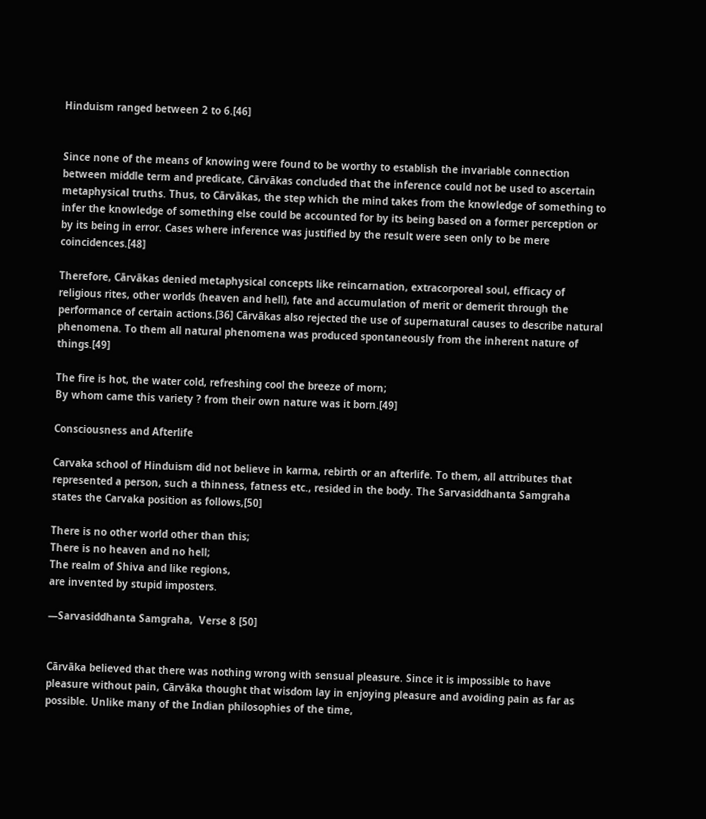Hinduism ranged between 2 to 6.[46]


Since none of the means of knowing were found to be worthy to establish the invariable connection between middle term and predicate, Cārvākas concluded that the inference could not be used to ascertain metaphysical truths. Thus, to Cārvākas, the step which the mind takes from the knowledge of something to infer the knowledge of something else could be accounted for by its being based on a former perception or by its being in error. Cases where inference was justified by the result were seen only to be mere coincidences.[48]

Therefore, Cārvākas denied metaphysical concepts like reincarnation, extracorporeal soul, efficacy of religious rites, other worlds (heaven and hell), fate and accumulation of merit or demerit through the performance of certain actions.[36] Cārvākas also rejected the use of supernatural causes to describe natural phenomena. To them all natural phenomena was produced spontaneously from the inherent nature of things.[49]

The fire is hot, the water cold, refreshing cool the breeze of morn;
By whom came this variety ? from their own nature was it born.[49]

Consciousness and Afterlife

Carvaka school of Hinduism did not believe in karma, rebirth or an afterlife. To them, all attributes that represented a person, such a thinness, fatness etc., resided in the body. The Sarvasiddhanta Samgraha states the Carvaka position as follows,[50]

There is no other world other than this;
There is no heaven and no hell;
The realm of Shiva and like regions,
are invented by stupid imposters.

—Sarvasiddhanta Samgraha,  Verse 8 [50]


Cārvāka believed that there was nothing wrong with sensual pleasure. Since it is impossible to have pleasure without pain, Cārvāka thought that wisdom lay in enjoying pleasure and avoiding pain as far as possible. Unlike many of the Indian philosophies of the time,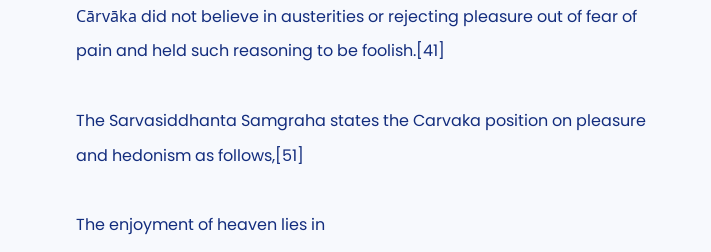Cārvāka did not believe in austerities or rejecting pleasure out of fear of pain and held such reasoning to be foolish.[41]

The Sarvasiddhanta Samgraha states the Carvaka position on pleasure and hedonism as follows,[51]

The enjoyment of heaven lies in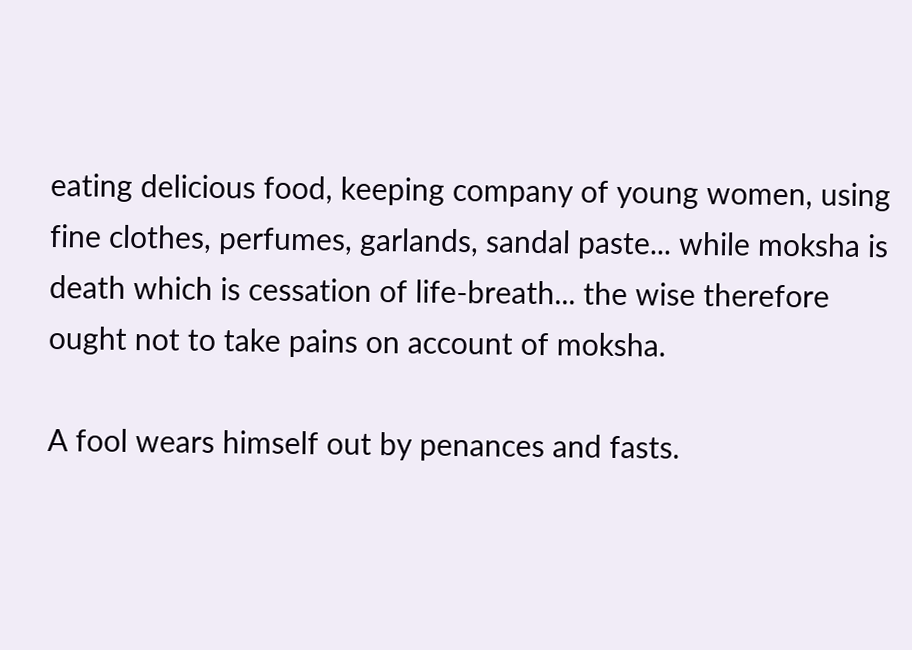eating delicious food, keeping company of young women, using fine clothes, perfumes, garlands, sandal paste... while moksha is death which is cessation of life-breath... the wise therefore ought not to take pains on account of moksha.

A fool wears himself out by penances and fasts.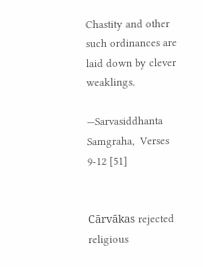Chastity and other such ordinances are laid down by clever weaklings.

—Sarvasiddhanta Samgraha,  Verses 9-12 [51]


Cārvākas rejected religious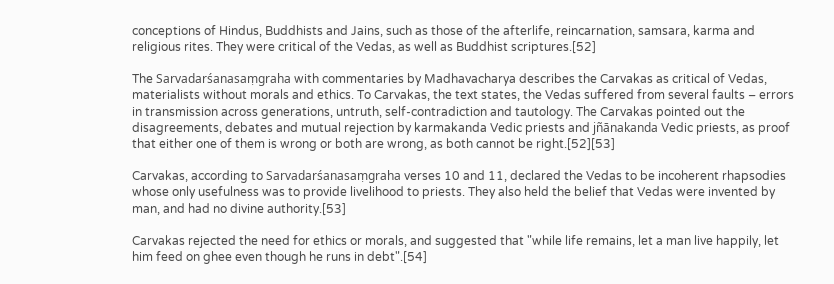conceptions of Hindus, Buddhists and Jains, such as those of the afterlife, reincarnation, samsara, karma and religious rites. They were critical of the Vedas, as well as Buddhist scriptures.[52]

The Sarvadarśanasaṃgraha with commentaries by Madhavacharya describes the Carvakas as critical of Vedas, materialists without morals and ethics. To Carvakas, the text states, the Vedas suffered from several faults – errors in transmission across generations, untruth, self-contradiction and tautology. The Carvakas pointed out the disagreements, debates and mutual rejection by karmakanda Vedic priests and jñānakanda Vedic priests, as proof that either one of them is wrong or both are wrong, as both cannot be right.[52][53]

Carvakas, according to Sarvadarśanasaṃgraha verses 10 and 11, declared the Vedas to be incoherent rhapsodies whose only usefulness was to provide livelihood to priests. They also held the belief that Vedas were invented by man, and had no divine authority.[53]

Carvakas rejected the need for ethics or morals, and suggested that "while life remains, let a man live happily, let him feed on ghee even though he runs in debt".[54]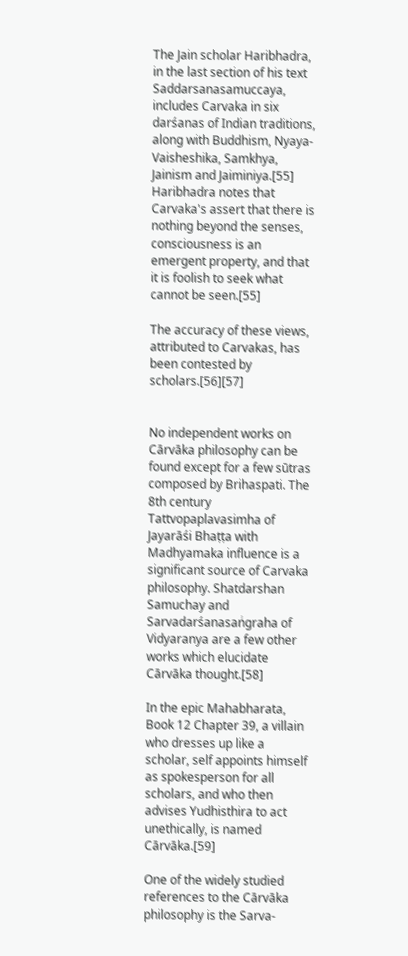The Jain scholar Haribhadra, in the last section of his text Saddarsanasamuccaya, includes Carvaka in six darśanas of Indian traditions, along with Buddhism, Nyaya-Vaisheshika, Samkhya, Jainism and Jaiminiya.[55] Haribhadra notes that Carvaka's assert that there is nothing beyond the senses, consciousness is an emergent property, and that it is foolish to seek what cannot be seen.[55]

The accuracy of these views, attributed to Carvakas, has been contested by scholars.[56][57]


No independent works on Cārvāka philosophy can be found except for a few sūtras composed by Brihaspati. The 8th century Tattvopaplavasimha of Jayarāśi Bhaṭṭa with Madhyamaka influence is a significant source of Carvaka philosophy. Shatdarshan Samuchay and Sarvadarśanasaṅ̇graha of Vidyaranya are a few other works which elucidate Cārvāka thought.[58]

In the epic Mahabharata, Book 12 Chapter 39, a villain who dresses up like a scholar, self appoints himself as spokesperson for all scholars, and who then advises Yudhisthira to act unethically, is named Cārvāka.[59]

One of the widely studied references to the Cārvāka philosophy is the Sarva-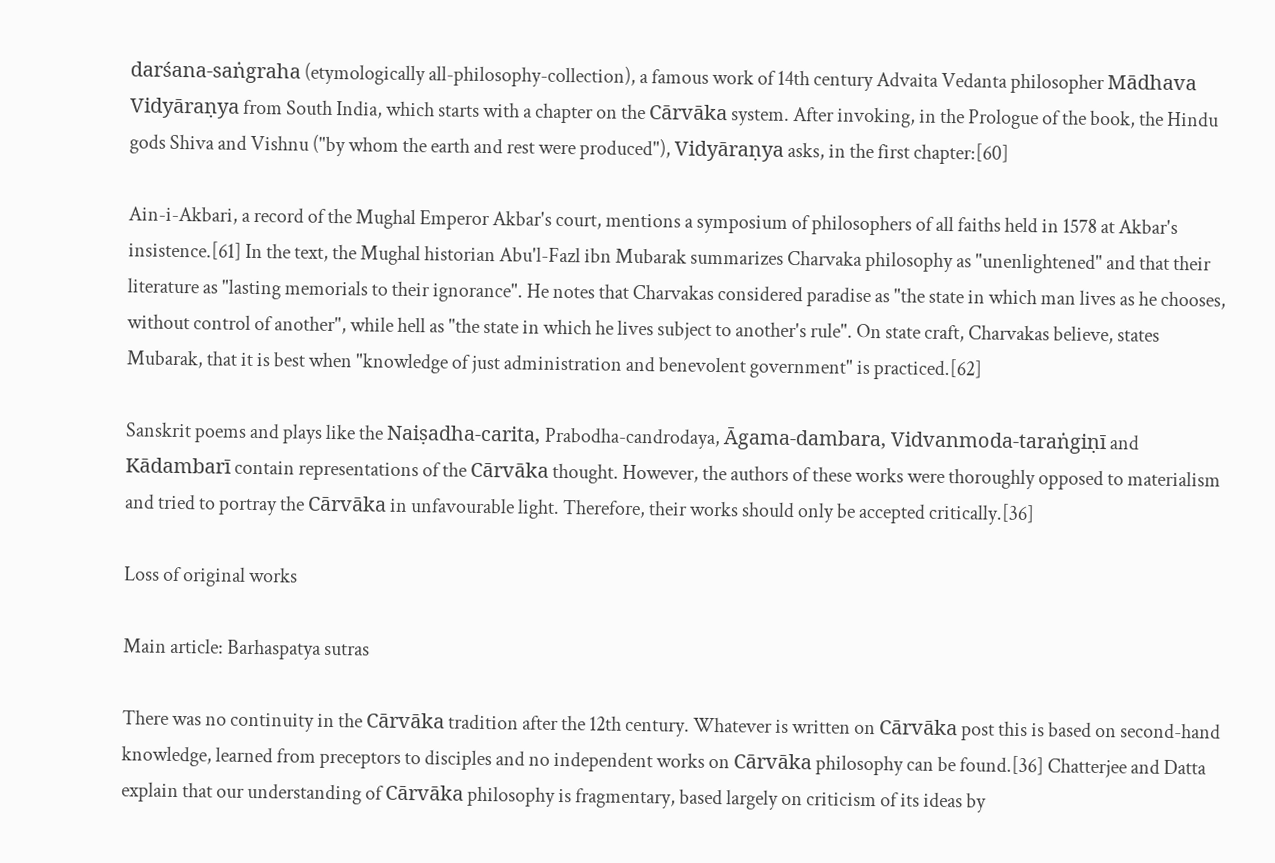darśana-saṅgraha (etymologically all-philosophy-collection), a famous work of 14th century Advaita Vedanta philosopher Mādhava Vidyāraṇya from South India, which starts with a chapter on the Cārvāka system. After invoking, in the Prologue of the book, the Hindu gods Shiva and Vishnu ("by whom the earth and rest were produced"), Vidyāraṇya asks, in the first chapter:[60]

Ain-i-Akbari, a record of the Mughal Emperor Akbar's court, mentions a symposium of philosophers of all faiths held in 1578 at Akbar's insistence.[61] In the text, the Mughal historian Abu'l-Fazl ibn Mubarak summarizes Charvaka philosophy as "unenlightened" and that their literature as "lasting memorials to their ignorance". He notes that Charvakas considered paradise as "the state in which man lives as he chooses, without control of another", while hell as "the state in which he lives subject to another's rule". On state craft, Charvakas believe, states Mubarak, that it is best when "knowledge of just administration and benevolent government" is practiced.[62]

Sanskrit poems and plays like the Naiṣadha-carita, Prabodha-candrodaya, Āgama-dambara, Vidvanmoda-taraṅgiṇī and Kādambarī contain representations of the Cārvāka thought. However, the authors of these works were thoroughly opposed to materialism and tried to portray the Cārvāka in unfavourable light. Therefore, their works should only be accepted critically.[36]

Loss of original works

Main article: Barhaspatya sutras

There was no continuity in the Cārvāka tradition after the 12th century. Whatever is written on Cārvāka post this is based on second-hand knowledge, learned from preceptors to disciples and no independent works on Cārvāka philosophy can be found.[36] Chatterjee and Datta explain that our understanding of Cārvāka philosophy is fragmentary, based largely on criticism of its ideas by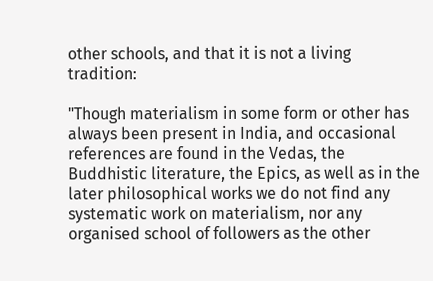other schools, and that it is not a living tradition:

"Though materialism in some form or other has always been present in India, and occasional references are found in the Vedas, the Buddhistic literature, the Epics, as well as in the later philosophical works we do not find any systematic work on materialism, nor any organised school of followers as the other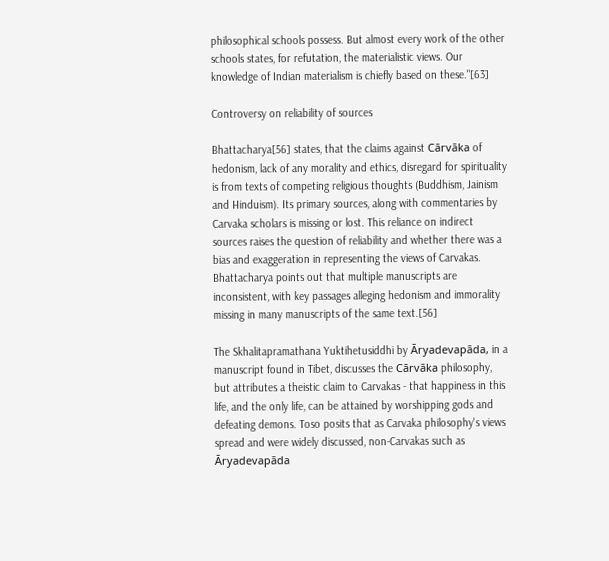philosophical schools possess. But almost every work of the other schools states, for refutation, the materialistic views. Our knowledge of Indian materialism is chiefly based on these."[63]

Controversy on reliability of sources

Bhattacharya[56] states, that the claims against Cārvāka of hedonism, lack of any morality and ethics, disregard for spirituality is from texts of competing religious thoughts (Buddhism, Jainism and Hinduism). Its primary sources, along with commentaries by Carvaka scholars is missing or lost. This reliance on indirect sources raises the question of reliability and whether there was a bias and exaggeration in representing the views of Carvakas. Bhattacharya points out that multiple manuscripts are inconsistent, with key passages alleging hedonism and immorality missing in many manuscripts of the same text.[56]

The Skhalitapramathana Yuktihetusiddhi by Āryadevapāda, in a manuscript found in Tibet, discusses the Cārvāka philosophy, but attributes a theistic claim to Carvakas - that happiness in this life, and the only life, can be attained by worshipping gods and defeating demons. Toso posits that as Carvaka philosophy's views spread and were widely discussed, non-Carvakas such as Āryadevapāda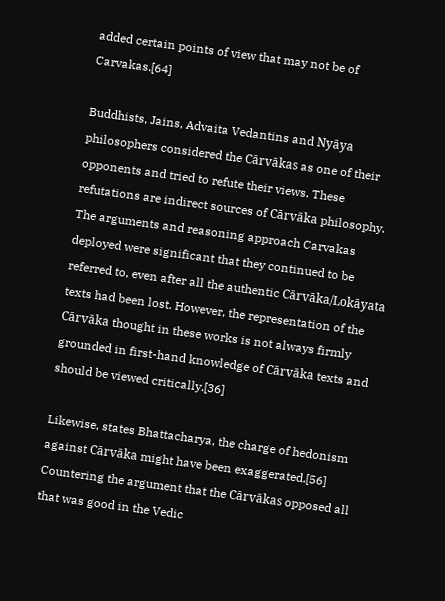added certain points of view that may not be of Carvakas.[64]

Buddhists, Jains, Advaita Vedantins and Nyāya philosophers considered the Cārvākas as one of their opponents and tried to refute their views. These refutations are indirect sources of Cārvāka philosophy. The arguments and reasoning approach Carvakas deployed were significant that they continued to be referred to, even after all the authentic Cārvāka/Lokāyata texts had been lost. However, the representation of the Cārvāka thought in these works is not always firmly grounded in first-hand knowledge of Cārvāka texts and should be viewed critically.[36]

Likewise, states Bhattacharya, the charge of hedonism against Cārvāka might have been exaggerated.[56] Countering the argument that the Cārvākas opposed all that was good in the Vedic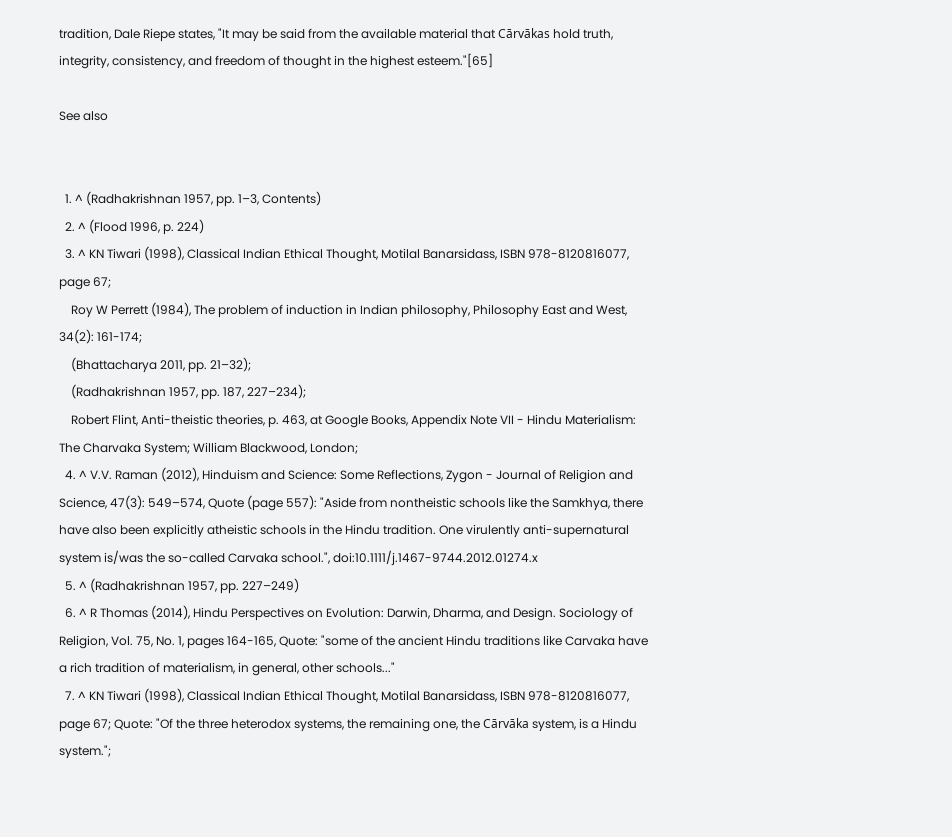tradition, Dale Riepe states, "It may be said from the available material that Cārvākas hold truth, integrity, consistency, and freedom of thought in the highest esteem."[65]

See also


  1. ^ (Radhakrishnan 1957, pp. 1–3, Contents)
  2. ^ (Flood 1996, p. 224)
  3. ^ KN Tiwari (1998), Classical Indian Ethical Thought, Motilal Banarsidass, ISBN 978-8120816077, page 67;
    Roy W Perrett (1984), The problem of induction in Indian philosophy, Philosophy East and West, 34(2): 161-174;
    (Bhattacharya 2011, pp. 21–32);
    (Radhakrishnan 1957, pp. 187, 227–234);
    Robert Flint, Anti-theistic theories, p. 463, at Google Books, Appendix Note VII - Hindu Materialism: The Charvaka System; William Blackwood, London;
  4. ^ V.V. Raman (2012), Hinduism and Science: Some Reflections, Zygon - Journal of Religion and Science, 47(3): 549–574, Quote (page 557): "Aside from nontheistic schools like the Samkhya, there have also been explicitly atheistic schools in the Hindu tradition. One virulently anti-supernatural system is/was the so-called Carvaka school.", doi:10.1111/j.1467-9744.2012.01274.x
  5. ^ (Radhakrishnan 1957, pp. 227–249)
  6. ^ R Thomas (2014), Hindu Perspectives on Evolution: Darwin, Dharma, and Design. Sociology of Religion, Vol. 75, No. 1, pages 164-165, Quote: "some of the ancient Hindu traditions like Carvaka have a rich tradition of materialism, in general, other schools..."
  7. ^ KN Tiwari (1998), Classical Indian Ethical Thought, Motilal Banarsidass, ISBN 978-8120816077, page 67; Quote: "Of the three heterodox systems, the remaining one, the Cārvāka system, is a Hindu system.";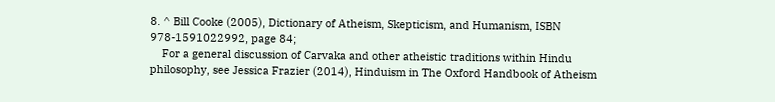8. ^ Bill Cooke (2005), Dictionary of Atheism, Skepticism, and Humanism, ISBN 978-1591022992, page 84;
    For a general discussion of Carvaka and other atheistic traditions within Hindu philosophy, see Jessica Frazier (2014), Hinduism in The Oxford Handbook of Atheism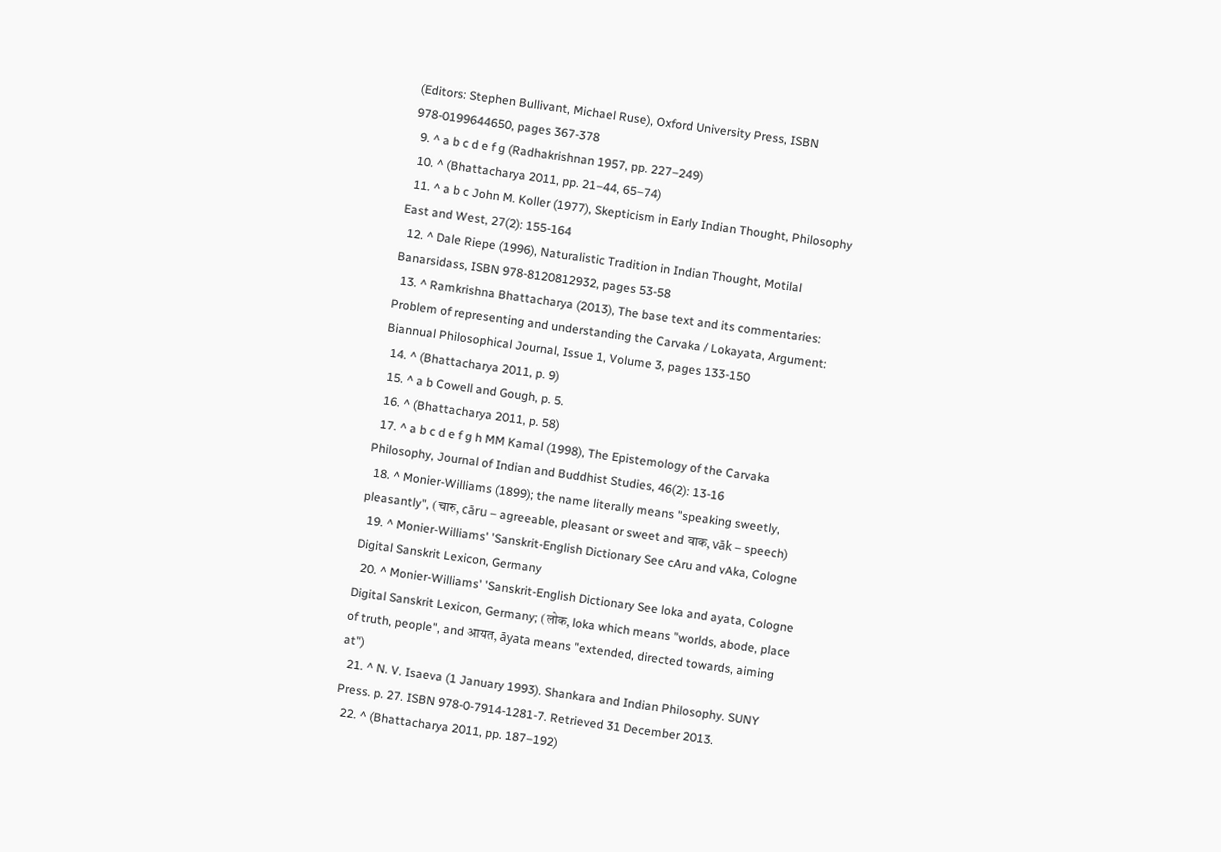(Editors: Stephen Bullivant, Michael Ruse), Oxford University Press, ISBN 978-0199644650, pages 367-378
  9. ^ a b c d e f g (Radhakrishnan 1957, pp. 227–249)
  10. ^ (Bhattacharya 2011, pp. 21–44, 65–74)
  11. ^ a b c John M. Koller (1977), Skepticism in Early Indian Thought, Philosophy East and West, 27(2): 155-164
  12. ^ Dale Riepe (1996), Naturalistic Tradition in Indian Thought, Motilal Banarsidass, ISBN 978-8120812932, pages 53-58
  13. ^ Ramkrishna Bhattacharya (2013), The base text and its commentaries: Problem of representing and understanding the Carvaka / Lokayata, Argument: Biannual Philosophical Journal, Issue 1, Volume 3, pages 133-150
  14. ^ (Bhattacharya 2011, p. 9)
  15. ^ a b Cowell and Gough, p. 5.
  16. ^ (Bhattacharya 2011, p. 58)
  17. ^ a b c d e f g h MM Kamal (1998), The Epistemology of the Carvaka Philosophy, Journal of Indian and Buddhist Studies, 46(2): 13-16
  18. ^ Monier-Williams (1899); the name literally means "speaking sweetly, pleasantly", (चारु, cāru – agreeable, pleasant or sweet and वाक, vāk – speech)
  19. ^ Monier-Williams' 'Sanskrit-English Dictionary See cAru and vAka, Cologne Digital Sanskrit Lexicon, Germany
  20. ^ Monier-Williams' 'Sanskrit-English Dictionary See loka and ayata, Cologne Digital Sanskrit Lexicon, Germany; (लोक, loka which means "worlds, abode, place of truth, people", and आयत, āyata means "extended, directed towards, aiming at")
  21. ^ N. V. Isaeva (1 January 1993). Shankara and Indian Philosophy. SUNY Press. p. 27. ISBN 978-0-7914-1281-7. Retrieved 31 December 2013.
  22. ^ (Bhattacharya 2011, pp. 187–192)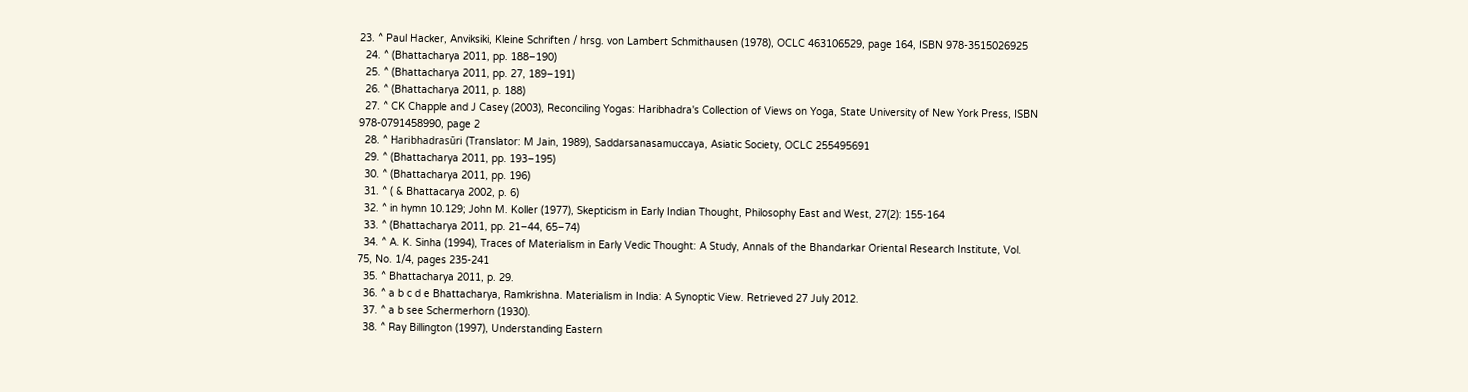23. ^ Paul Hacker, Anviksiki, Kleine Schriften / hrsg. von Lambert Schmithausen (1978), OCLC 463106529, page 164, ISBN 978-3515026925
  24. ^ (Bhattacharya 2011, pp. 188–190)
  25. ^ (Bhattacharya 2011, pp. 27, 189–191)
  26. ^ (Bhattacharya 2011, p. 188)
  27. ^ CK Chapple and J Casey (2003), Reconciling Yogas: Haribhadra's Collection of Views on Yoga, State University of New York Press, ISBN 978-0791458990, page 2
  28. ^ Haribhadrasūri (Translator: M Jain, 1989), Saddarsanasamuccaya, Asiatic Society, OCLC 255495691
  29. ^ (Bhattacharya 2011, pp. 193–195)
  30. ^ (Bhattacharya 2011, pp. 196)
  31. ^ ( & Bhattacarya 2002, p. 6)
  32. ^ in hymn 10.129; John M. Koller (1977), Skepticism in Early Indian Thought, Philosophy East and West, 27(2): 155-164
  33. ^ (Bhattacharya 2011, pp. 21–44, 65–74)
  34. ^ A. K. Sinha (1994), Traces of Materialism in Early Vedic Thought: A Study, Annals of the Bhandarkar Oriental Research Institute, Vol. 75, No. 1/4, pages 235-241
  35. ^ Bhattacharya 2011, p. 29.
  36. ^ a b c d e Bhattacharya, Ramkrishna. Materialism in India: A Synoptic View. Retrieved 27 July 2012.
  37. ^ a b see Schermerhorn (1930).
  38. ^ Ray Billington (1997), Understanding Eastern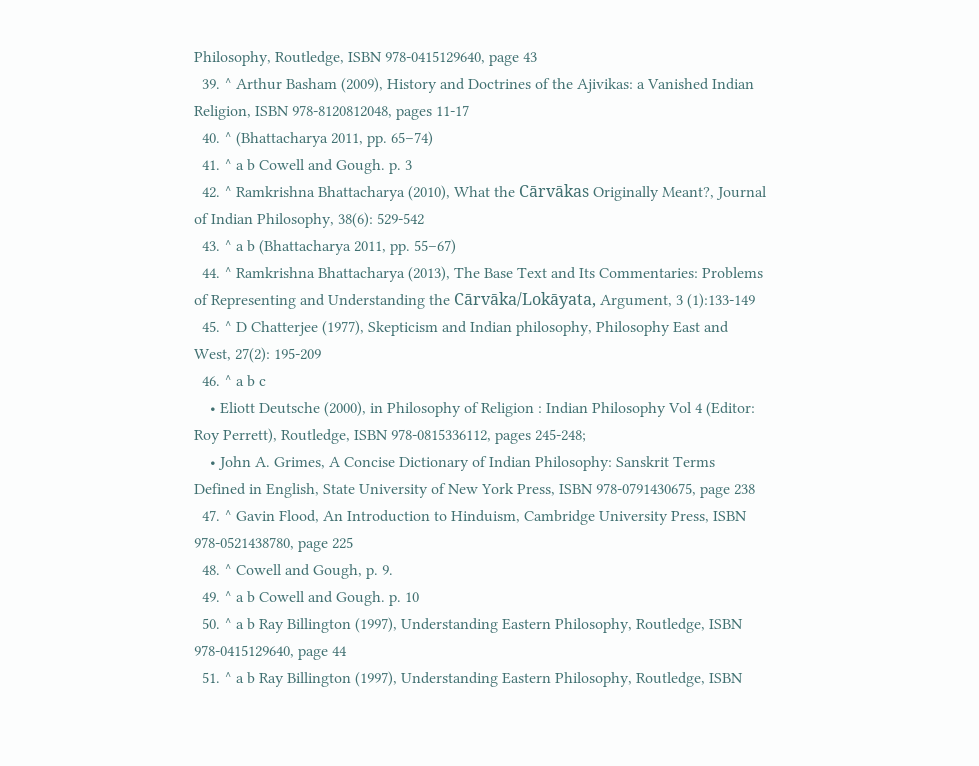Philosophy, Routledge, ISBN 978-0415129640, page 43
  39. ^ Arthur Basham (2009), History and Doctrines of the Ajivikas: a Vanished Indian Religion, ISBN 978-8120812048, pages 11-17
  40. ^ (Bhattacharya 2011, pp. 65–74)
  41. ^ a b Cowell and Gough. p. 3
  42. ^ Ramkrishna Bhattacharya (2010), What the Cārvākas Originally Meant?, Journal of Indian Philosophy, 38(6): 529-542
  43. ^ a b (Bhattacharya 2011, pp. 55–67)
  44. ^ Ramkrishna Bhattacharya (2013), The Base Text and Its Commentaries: Problems of Representing and Understanding the Cārvāka/Lokāyata, Argument, 3 (1):133-149
  45. ^ D Chatterjee (1977), Skepticism and Indian philosophy, Philosophy East and West, 27(2): 195-209
  46. ^ a b c
    • Eliott Deutsche (2000), in Philosophy of Religion : Indian Philosophy Vol 4 (Editor: Roy Perrett), Routledge, ISBN 978-0815336112, pages 245-248;
    • John A. Grimes, A Concise Dictionary of Indian Philosophy: Sanskrit Terms Defined in English, State University of New York Press, ISBN 978-0791430675, page 238
  47. ^ Gavin Flood, An Introduction to Hinduism, Cambridge University Press, ISBN 978-0521438780, page 225
  48. ^ Cowell and Gough, p. 9.
  49. ^ a b Cowell and Gough. p. 10
  50. ^ a b Ray Billington (1997), Understanding Eastern Philosophy, Routledge, ISBN 978-0415129640, page 44
  51. ^ a b Ray Billington (1997), Understanding Eastern Philosophy, Routledge, ISBN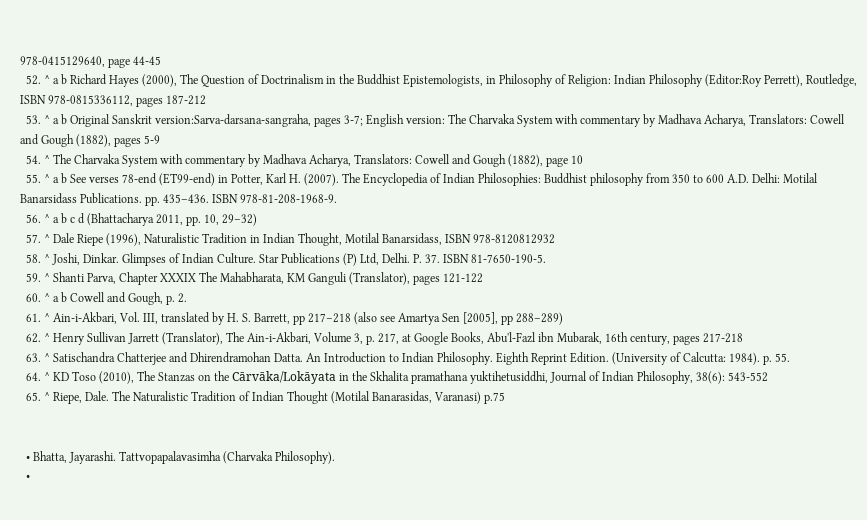978-0415129640, page 44-45
  52. ^ a b Richard Hayes (2000), The Question of Doctrinalism in the Buddhist Epistemologists, in Philosophy of Religion: Indian Philosophy (Editor:Roy Perrett), Routledge, ISBN 978-0815336112, pages 187-212
  53. ^ a b Original Sanskrit version:Sarva-darsana-sangraha, pages 3-7; English version: The Charvaka System with commentary by Madhava Acharya, Translators: Cowell and Gough (1882), pages 5-9
  54. ^ The Charvaka System with commentary by Madhava Acharya, Translators: Cowell and Gough (1882), page 10
  55. ^ a b See verses 78-end (ET99-end) in Potter, Karl H. (2007). The Encyclopedia of Indian Philosophies: Buddhist philosophy from 350 to 600 A.D. Delhi: Motilal Banarsidass Publications. pp. 435–436. ISBN 978-81-208-1968-9.
  56. ^ a b c d (Bhattacharya 2011, pp. 10, 29–32)
  57. ^ Dale Riepe (1996), Naturalistic Tradition in Indian Thought, Motilal Banarsidass, ISBN 978-8120812932
  58. ^ Joshi, Dinkar. Glimpses of Indian Culture. Star Publications (P) Ltd, Delhi. P. 37. ISBN 81-7650-190-5.
  59. ^ Shanti Parva, Chapter XXXIX The Mahabharata, KM Ganguli (Translator), pages 121-122
  60. ^ a b Cowell and Gough, p. 2.
  61. ^ Ain-i-Akbari, Vol. III, translated by H. S. Barrett, pp 217–218 (also see Amartya Sen [2005], pp 288–289)
  62. ^ Henry Sullivan Jarrett (Translator), The Ain-i-Akbari, Volume 3, p. 217, at Google Books, Abu'l-Fazl ibn Mubarak, 16th century, pages 217-218
  63. ^ Satischandra Chatterjee and Dhirendramohan Datta. An Introduction to Indian Philosophy. Eighth Reprint Edition. (University of Calcutta: 1984). p. 55.
  64. ^ KD Toso (2010), The Stanzas on the Cārvāka/Lokāyata in the Skhalita pramathana yuktihetusiddhi, Journal of Indian Philosophy, 38(6): 543-552
  65. ^ Riepe, Dale. The Naturalistic Tradition of Indian Thought (Motilal Banarasidas, Varanasi) p.75


  • Bhatta, Jayarashi. Tattvopapalavasimha (Charvaka Philosophy).
  •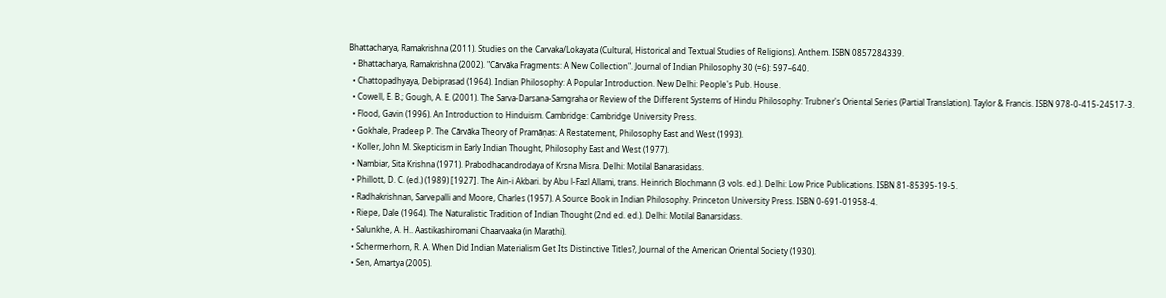Bhattacharya, Ramakrishna (2011). Studies on the Carvaka/Lokayata (Cultural, Historical and Textual Studies of Religions). Anthem. ISBN 0857284339.
  • Bhattacharya, Ramakrishna (2002). "Cārvāka Fragments: A New Collection". Journal of Indian Philosophy 30 (=6): 597–640.
  • Chattopadhyaya, Debiprasad (1964). Indian Philosophy: A Popular Introduction. New Delhi: People's Pub. House.
  • Cowell, E. B.; Gough, A. E. (2001). The Sarva-Darsana-Samgraha or Review of the Different Systems of Hindu Philosophy: Trubner's Oriental Series (Partial Translation). Taylor & Francis. ISBN 978-0-415-24517-3.
  • Flood, Gavin (1996). An Introduction to Hinduism. Cambridge: Cambridge University Press.
  • Gokhale, Pradeep P. The Cārvāka Theory of Pramāṇas: A Restatement, Philosophy East and West (1993).
  • Koller, John M. Skepticism in Early Indian Thought, Philosophy East and West (1977).
  • Nambiar, Sita Krishna (1971). Prabodhacandrodaya of Krsna Misra. Delhi: Motilal Banarasidass.
  • Phillott, D. C. (ed.) (1989) [1927]. The Ain-i Akbari. by Abu l-Fazl Allami, trans. Heinrich Blochmann (3 vols. ed.). Delhi: Low Price Publications. ISBN 81-85395-19-5.
  • Radhakrishnan, Sarvepalli and Moore, Charles (1957). A Source Book in Indian Philosophy. Princeton University Press. ISBN 0-691-01958-4.
  • Riepe, Dale (1964). The Naturalistic Tradition of Indian Thought (2nd ed. ed.). Delhi: Motilal Banarsidass.
  • Salunkhe, A. H.. Aastikashiromani Chaarvaaka (in Marathi).
  • Schermerhorn, R. A. When Did Indian Materialism Get Its Distinctive Titles?, Journal of the American Oriental Society (1930).
  • Sen, Amartya (2005).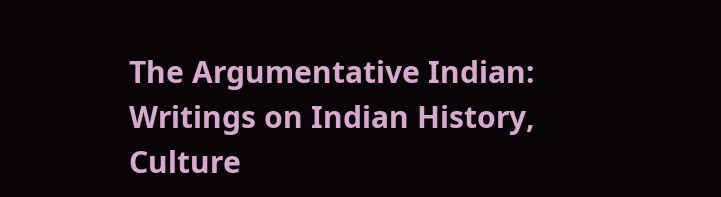The Argumentative Indian: Writings on Indian History, Culture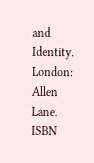and Identity. London: Allen Lane. ISBN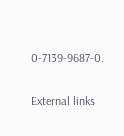0-7139-9687-0.

External links